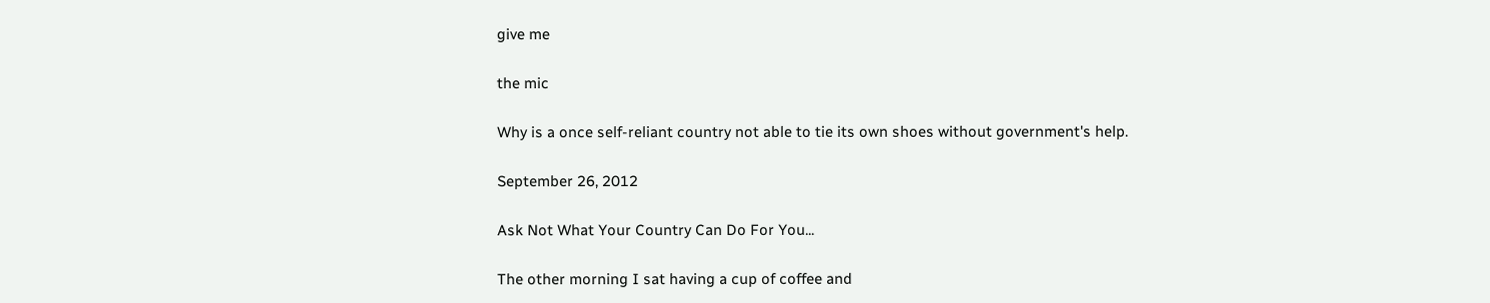give me

the mic

Why is a once self-reliant country not able to tie its own shoes without government's help.

September 26, 2012

Ask Not What Your Country Can Do For You...

The other morning I sat having a cup of coffee and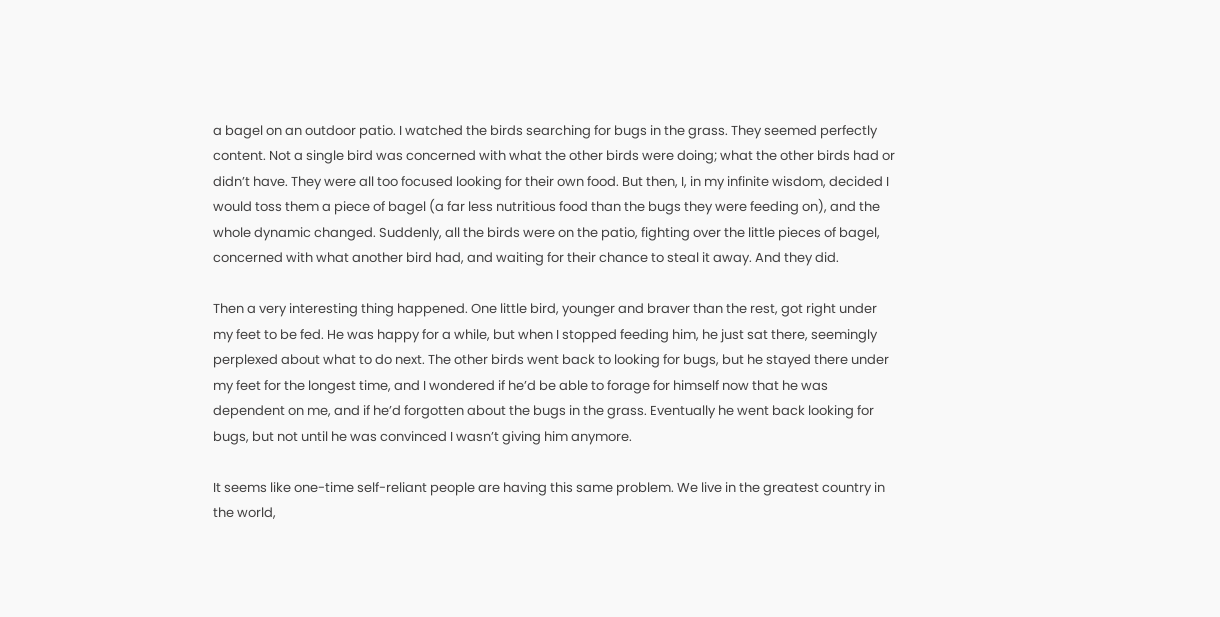a bagel on an outdoor patio. I watched the birds searching for bugs in the grass. They seemed perfectly content. Not a single bird was concerned with what the other birds were doing; what the other birds had or didn’t have. They were all too focused looking for their own food. But then, I, in my infinite wisdom, decided I would toss them a piece of bagel (a far less nutritious food than the bugs they were feeding on), and the whole dynamic changed. Suddenly, all the birds were on the patio, fighting over the little pieces of bagel, concerned with what another bird had, and waiting for their chance to steal it away. And they did.

Then a very interesting thing happened. One little bird, younger and braver than the rest, got right under my feet to be fed. He was happy for a while, but when I stopped feeding him, he just sat there, seemingly perplexed about what to do next. The other birds went back to looking for bugs, but he stayed there under my feet for the longest time, and I wondered if he’d be able to forage for himself now that he was dependent on me, and if he’d forgotten about the bugs in the grass. Eventually he went back looking for bugs, but not until he was convinced I wasn’t giving him anymore.

It seems like one-time self-reliant people are having this same problem. We live in the greatest country in the world,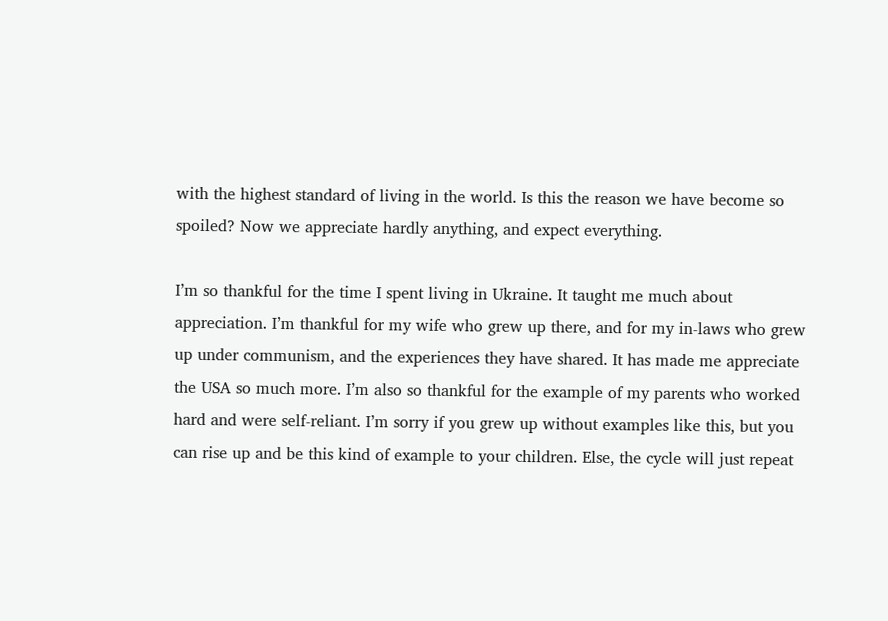with the highest standard of living in the world. Is this the reason we have become so spoiled? Now we appreciate hardly anything, and expect everything.

I’m so thankful for the time I spent living in Ukraine. It taught me much about appreciation. I’m thankful for my wife who grew up there, and for my in-laws who grew up under communism, and the experiences they have shared. It has made me appreciate the USA so much more. I’m also so thankful for the example of my parents who worked hard and were self-reliant. I’m sorry if you grew up without examples like this, but you can rise up and be this kind of example to your children. Else, the cycle will just repeat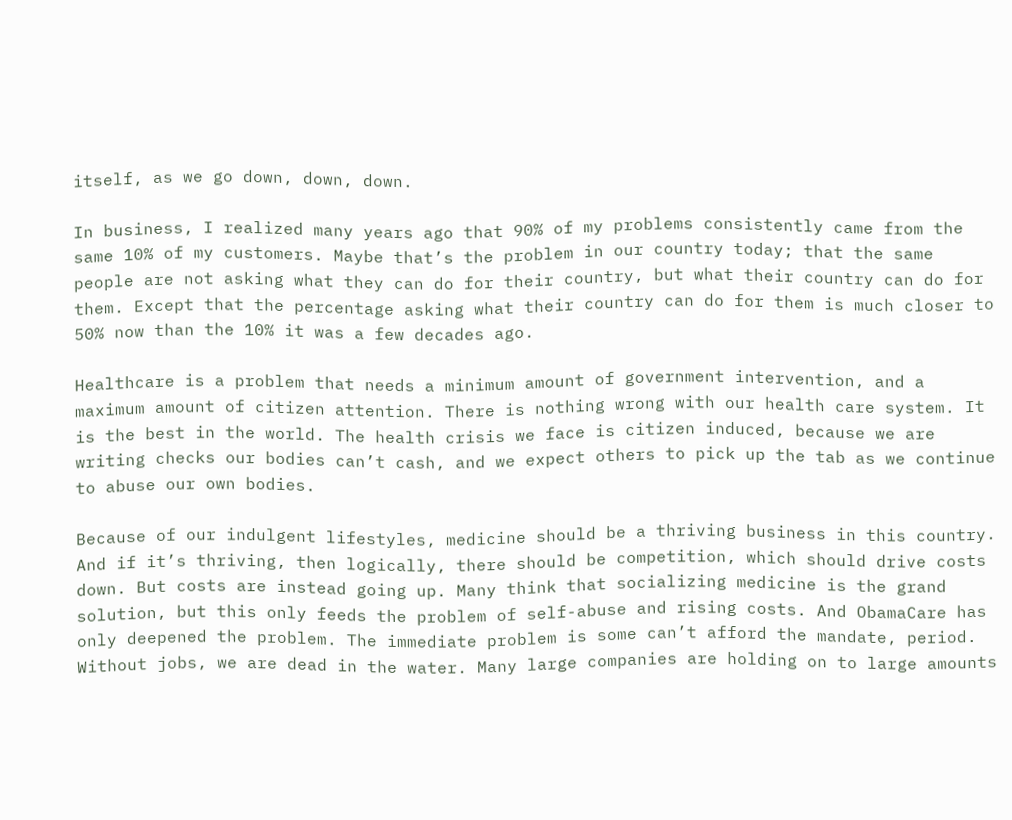itself, as we go down, down, down.

In business, I realized many years ago that 90% of my problems consistently came from the same 10% of my customers. Maybe that’s the problem in our country today; that the same people are not asking what they can do for their country, but what their country can do for them. Except that the percentage asking what their country can do for them is much closer to 50% now than the 10% it was a few decades ago.

Healthcare is a problem that needs a minimum amount of government intervention, and a maximum amount of citizen attention. There is nothing wrong with our health care system. It is the best in the world. The health crisis we face is citizen induced, because we are writing checks our bodies can’t cash, and we expect others to pick up the tab as we continue to abuse our own bodies.

Because of our indulgent lifestyles, medicine should be a thriving business in this country. And if it’s thriving, then logically, there should be competition, which should drive costs down. But costs are instead going up. Many think that socializing medicine is the grand solution, but this only feeds the problem of self-abuse and rising costs. And ObamaCare has only deepened the problem. The immediate problem is some can’t afford the mandate, period. Without jobs, we are dead in the water. Many large companies are holding on to large amounts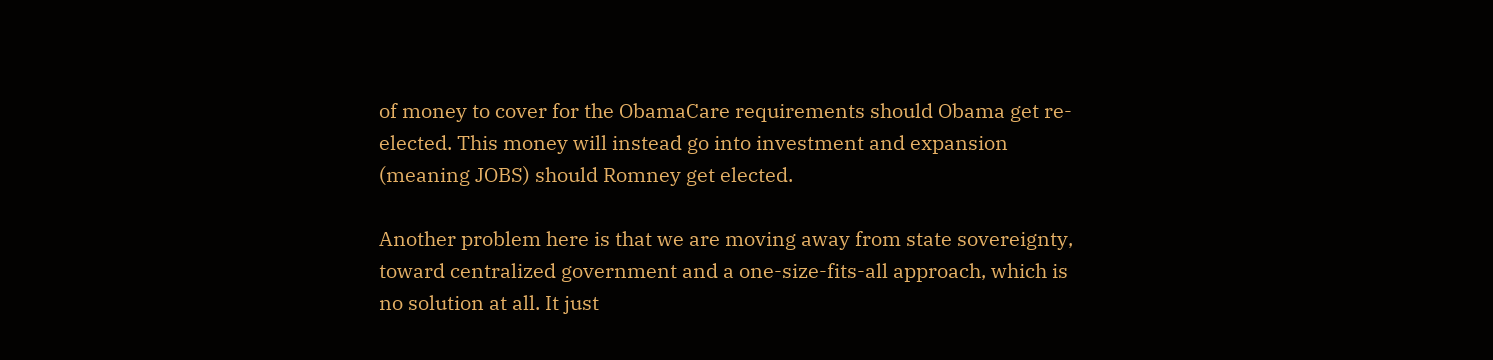of money to cover for the ObamaCare requirements should Obama get re-elected. This money will instead go into investment and expansion (meaning JOBS) should Romney get elected.

Another problem here is that we are moving away from state sovereignty, toward centralized government and a one-size-fits-all approach, which is no solution at all. It just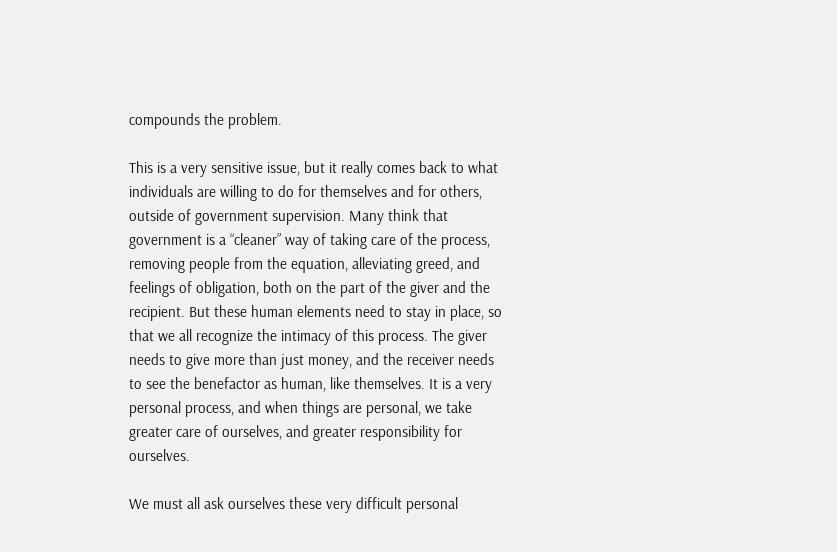compounds the problem.

This is a very sensitive issue, but it really comes back to what individuals are willing to do for themselves and for others, outside of government supervision. Many think that government is a “cleaner” way of taking care of the process, removing people from the equation, alleviating greed, and feelings of obligation, both on the part of the giver and the recipient. But these human elements need to stay in place, so that we all recognize the intimacy of this process. The giver needs to give more than just money, and the receiver needs to see the benefactor as human, like themselves. It is a very personal process, and when things are personal, we take greater care of ourselves, and greater responsibility for ourselves.

We must all ask ourselves these very difficult personal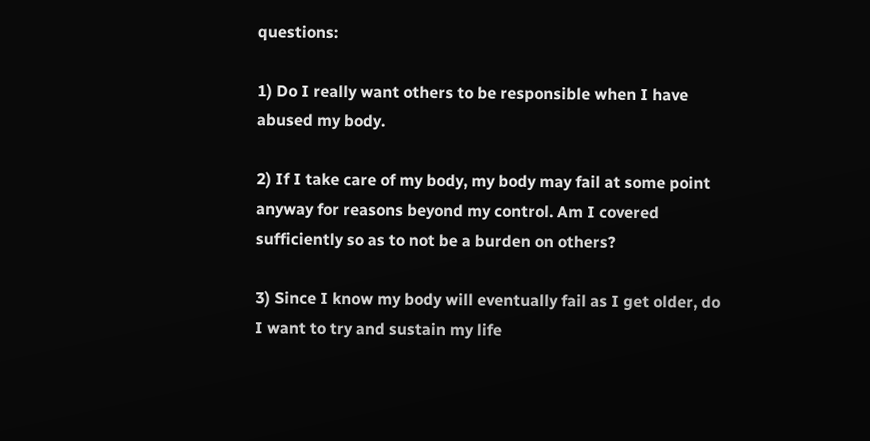questions:

1) Do I really want others to be responsible when I have abused my body.

2) If I take care of my body, my body may fail at some point anyway for reasons beyond my control. Am I covered sufficiently so as to not be a burden on others?

3) Since I know my body will eventually fail as I get older, do I want to try and sustain my life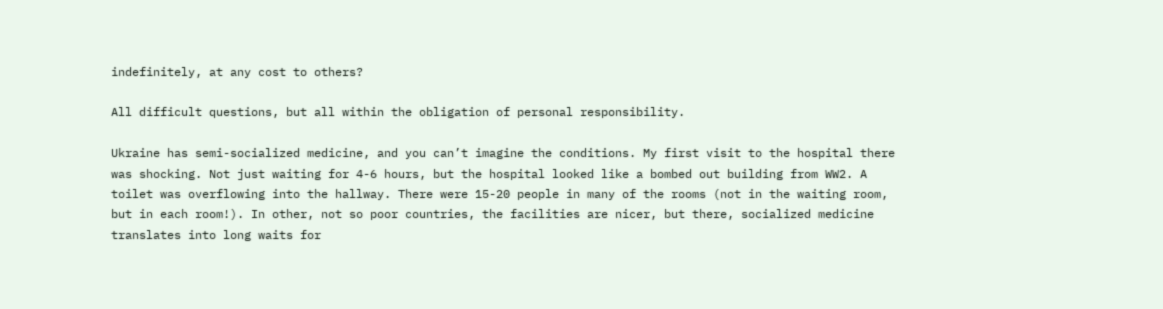indefinitely, at any cost to others?

All difficult questions, but all within the obligation of personal responsibility.

Ukraine has semi-socialized medicine, and you can’t imagine the conditions. My first visit to the hospital there was shocking. Not just waiting for 4-6 hours, but the hospital looked like a bombed out building from WW2. A toilet was overflowing into the hallway. There were 15-20 people in many of the rooms (not in the waiting room, but in each room!). In other, not so poor countries, the facilities are nicer, but there, socialized medicine translates into long waits for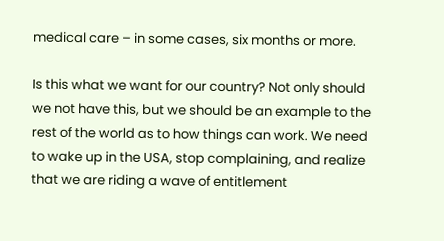medical care – in some cases, six months or more.

Is this what we want for our country? Not only should we not have this, but we should be an example to the rest of the world as to how things can work. We need to wake up in the USA, stop complaining, and realize that we are riding a wave of entitlement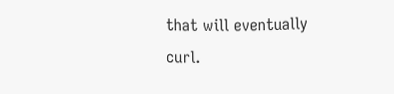that will eventually curl.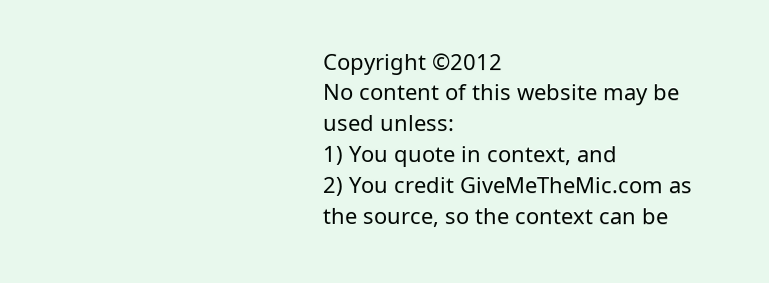Copyright ©2012
No content of this website may be used unless:
1) You quote in context, and
2) You credit GiveMeTheMic.com as the source, so the context can be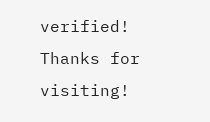verified!
Thanks for visiting!